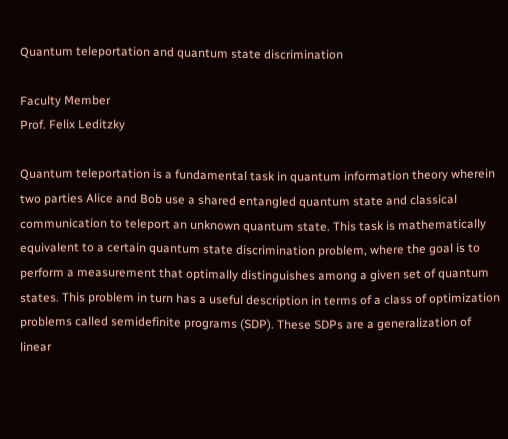Quantum teleportation and quantum state discrimination

Faculty Member
Prof. Felix Leditzky

Quantum teleportation is a fundamental task in quantum information theory wherein two parties Alice and Bob use a shared entangled quantum state and classical communication to teleport an unknown quantum state. This task is mathematically equivalent to a certain quantum state discrimination problem, where the goal is to perform a measurement that optimally distinguishes among a given set of quantum states. This problem in turn has a useful description in terms of a class of optimization problems called semidefinite programs (SDP). These SDPs are a generalization of linear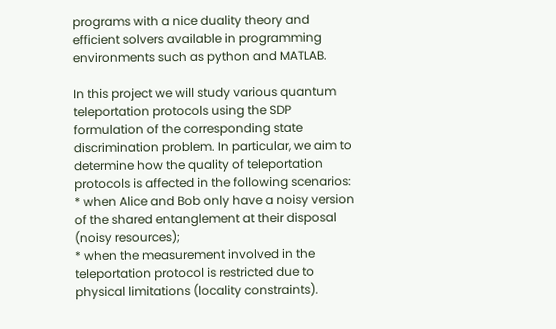programs with a nice duality theory and efficient solvers available in programming environments such as python and MATLAB.

In this project we will study various quantum teleportation protocols using the SDP formulation of the corresponding state discrimination problem. In particular, we aim to determine how the quality of teleportation protocols is affected in the following scenarios:
* when Alice and Bob only have a noisy version of the shared entanglement at their disposal (noisy resources);
* when the measurement involved in the teleportation protocol is restricted due to physical limitations (locality constraints).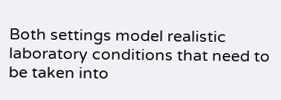Both settings model realistic laboratory conditions that need to be taken into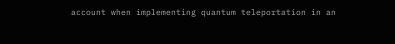account when implementing quantum teleportation in an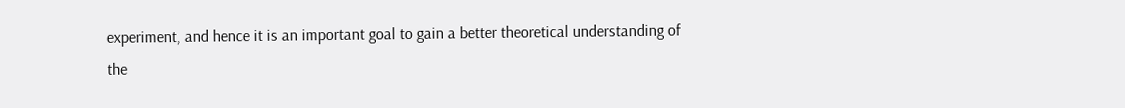experiment, and hence it is an important goal to gain a better theoretical understanding of the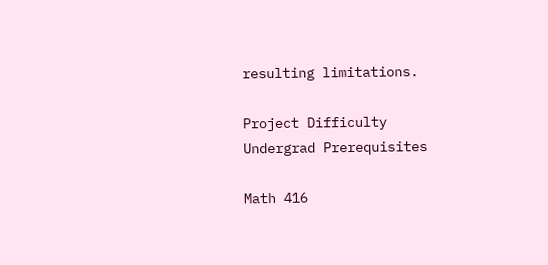resulting limitations.

Project Difficulty
Undergrad Prerequisites

Math 416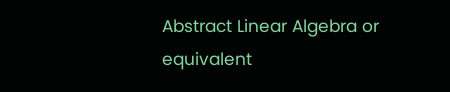Abstract Linear Algebra or equivalent